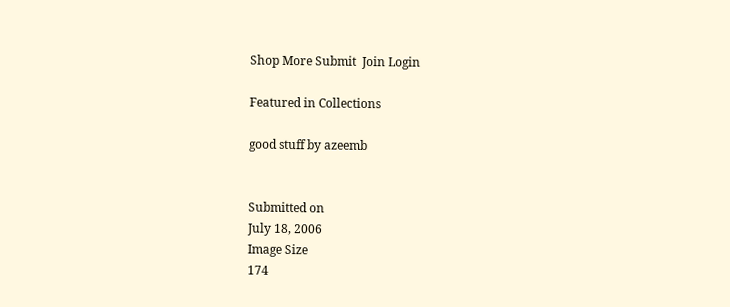Shop More Submit  Join Login

Featured in Collections

good stuff by azeemb


Submitted on
July 18, 2006
Image Size
174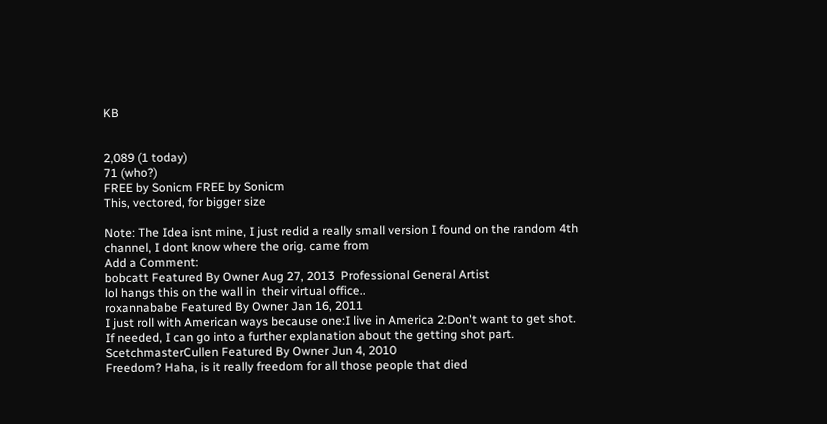KB


2,089 (1 today)
71 (who?)
FREE by Sonicm FREE by Sonicm
This, vectored, for bigger size

Note: The Idea isnt mine, I just redid a really small version I found on the random 4th channel, I dont know where the orig. came from
Add a Comment:
bobcatt Featured By Owner Aug 27, 2013  Professional General Artist
lol hangs this on the wall in  their virtual office..
roxannababe Featured By Owner Jan 16, 2011
I just roll with American ways because one:I live in America 2:Don't want to get shot.
If needed, I can go into a further explanation about the getting shot part.
ScetchmasterCullen Featured By Owner Jun 4, 2010
Freedom? Haha, is it really freedom for all those people that died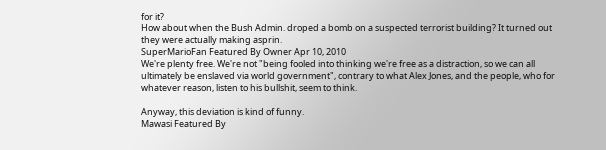for it?
How about when the Bush Admin. droped a bomb on a suspected terrorist building? It turned out they were actually making asprin.
SuperMarioFan Featured By Owner Apr 10, 2010
We're plenty free. We're not "being fooled into thinking we're free as a distraction, so we can all ultimately be enslaved via world government", contrary to what Alex Jones, and the people, who for whatever reason, listen to his bullshit, seem to think.

Anyway, this deviation is kind of funny.
Mawasi Featured By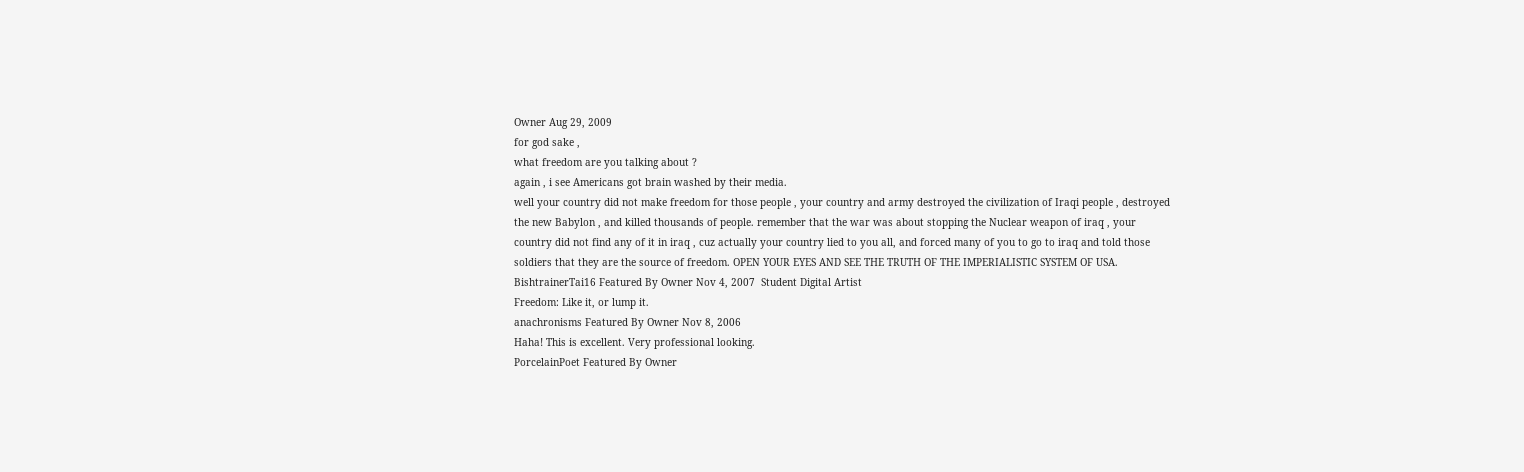Owner Aug 29, 2009
for god sake ,
what freedom are you talking about ?
again , i see Americans got brain washed by their media.
well your country did not make freedom for those people , your country and army destroyed the civilization of Iraqi people , destroyed the new Babylon , and killed thousands of people. remember that the war was about stopping the Nuclear weapon of iraq , your country did not find any of it in iraq , cuz actually your country lied to you all, and forced many of you to go to iraq and told those soldiers that they are the source of freedom. OPEN YOUR EYES AND SEE THE TRUTH OF THE IMPERIALISTIC SYSTEM OF USA.
BishtrainerTai16 Featured By Owner Nov 4, 2007  Student Digital Artist
Freedom: Like it, or lump it.
anachronisms Featured By Owner Nov 8, 2006
Haha! This is excellent. Very professional looking.
PorcelainPoet Featured By Owner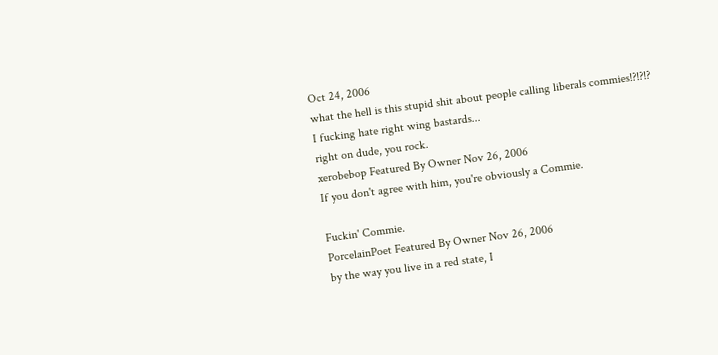Oct 24, 2006
what the hell is this stupid shit about people calling liberals commies!?!?!?
I fucking hate right wing bastards...
right on dude, you rock.
xerobebop Featured By Owner Nov 26, 2006
If you don't agree with him, you're obviously a Commie.

Fuckin' Commie.
PorcelainPoet Featured By Owner Nov 26, 2006
by the way you live in a red state, I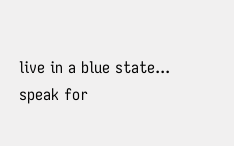live in a blue state... speak for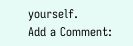yourself.
Add a Comment: